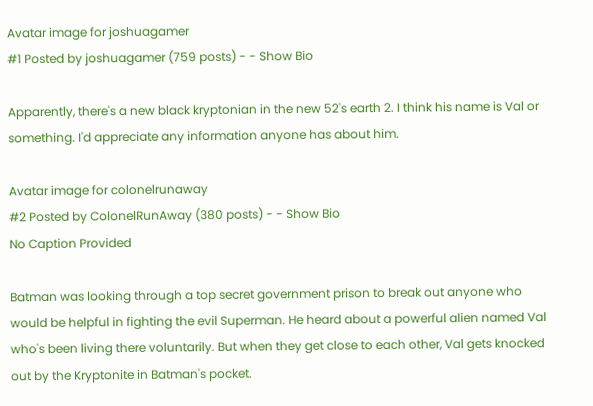Avatar image for joshuagamer
#1 Posted by joshuagamer (759 posts) - - Show Bio

Apparently, there's a new black kryptonian in the new 52's earth 2. I think his name is Val or something. I'd appreciate any information anyone has about him.

Avatar image for colonelrunaway
#2 Posted by ColonelRunAway (380 posts) - - Show Bio
No Caption Provided

Batman was looking through a top secret government prison to break out anyone who would be helpful in fighting the evil Superman. He heard about a powerful alien named Val who's been living there voluntarily. But when they get close to each other, Val gets knocked out by the Kryptonite in Batman's pocket.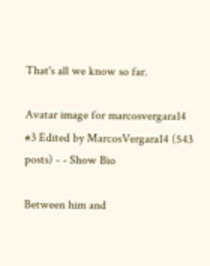That's all we know so far.

Avatar image for marcosvergara14
#3 Edited by MarcosVergara14 (543 posts) - - Show Bio

Between him and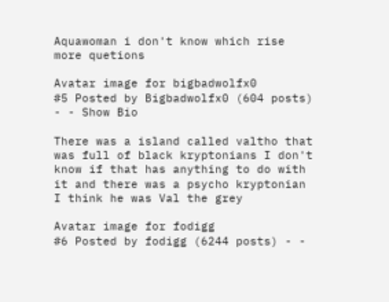Aquawoman i don't know which rise more quetions

Avatar image for bigbadwolfx0
#5 Posted by Bigbadwolfx0 (604 posts) - - Show Bio

There was a island called valtho that was full of black kryptonians I don't know if that has anything to do with it and there was a psycho kryptonian I think he was Val the grey

Avatar image for fodigg
#6 Posted by fodigg (6244 posts) - -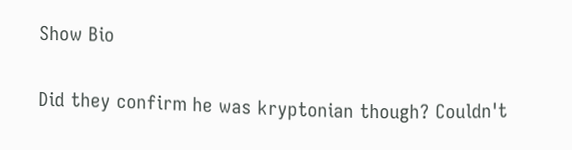Show Bio

Did they confirm he was kryptonian though? Couldn't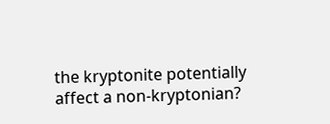the kryptonite potentially affect a non-kryptonian?